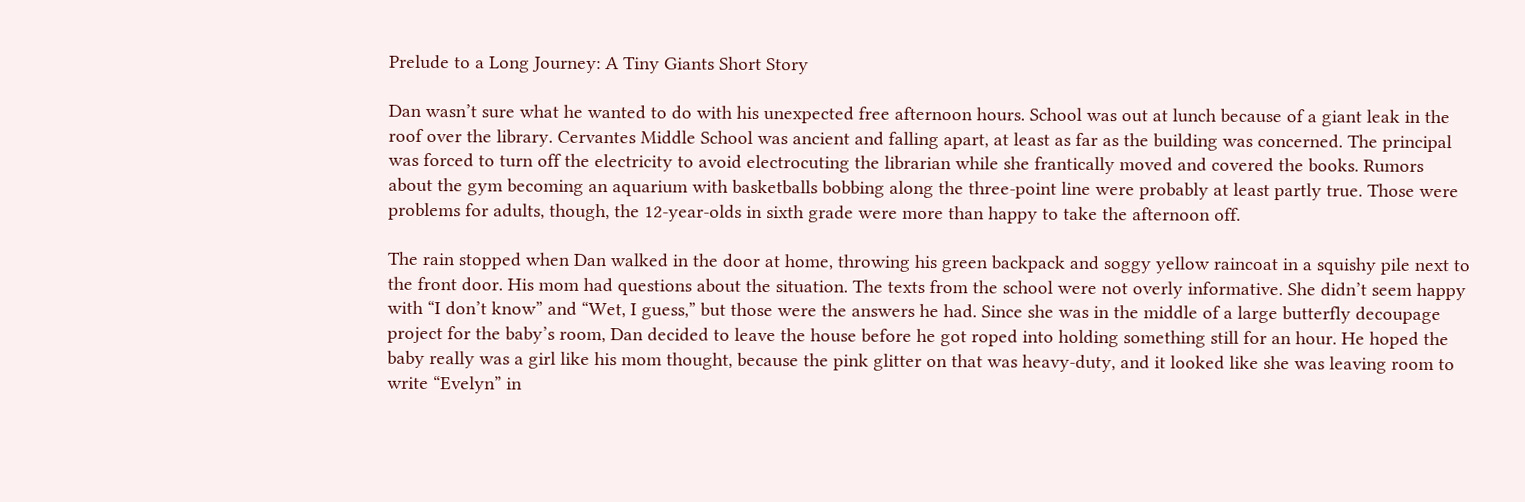Prelude to a Long Journey: A Tiny Giants Short Story

Dan wasn’t sure what he wanted to do with his unexpected free afternoon hours. School was out at lunch because of a giant leak in the roof over the library. Cervantes Middle School was ancient and falling apart, at least as far as the building was concerned. The principal was forced to turn off the electricity to avoid electrocuting the librarian while she frantically moved and covered the books. Rumors about the gym becoming an aquarium with basketballs bobbing along the three-point line were probably at least partly true. Those were problems for adults, though, the 12-year-olds in sixth grade were more than happy to take the afternoon off.

The rain stopped when Dan walked in the door at home, throwing his green backpack and soggy yellow raincoat in a squishy pile next to the front door. His mom had questions about the situation. The texts from the school were not overly informative. She didn’t seem happy with “I don’t know” and “Wet, I guess,” but those were the answers he had. Since she was in the middle of a large butterfly decoupage project for the baby’s room, Dan decided to leave the house before he got roped into holding something still for an hour. He hoped the baby really was a girl like his mom thought, because the pink glitter on that was heavy-duty, and it looked like she was leaving room to write “Evelyn” in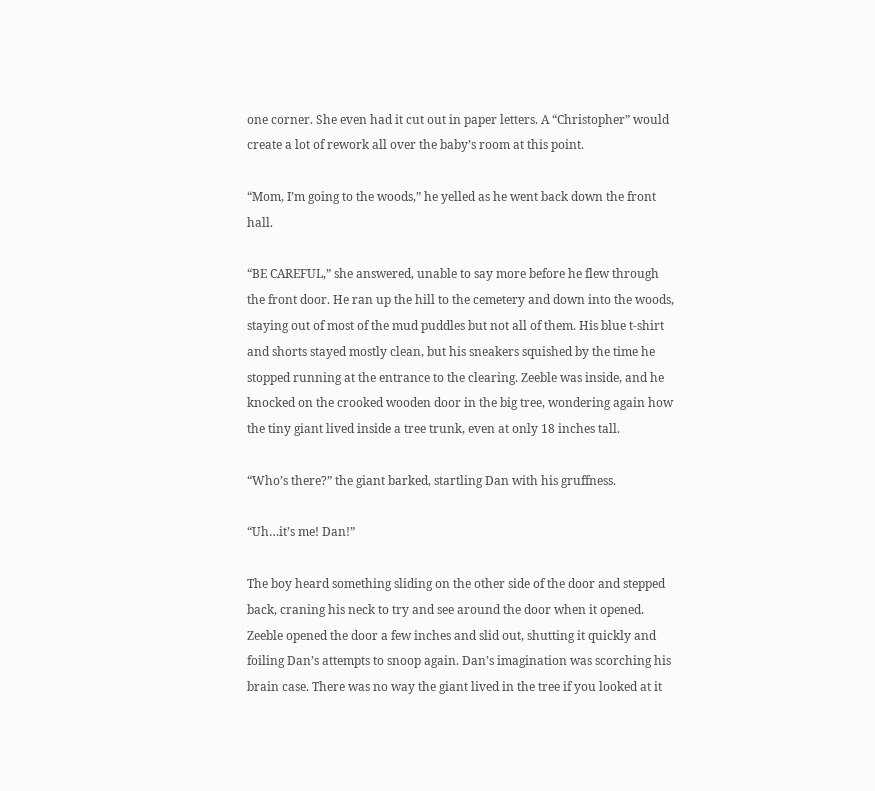one corner. She even had it cut out in paper letters. A “Christopher” would create a lot of rework all over the baby’s room at this point.

“Mom, I’m going to the woods,” he yelled as he went back down the front hall.

“BE CAREFUL,” she answered, unable to say more before he flew through the front door. He ran up the hill to the cemetery and down into the woods, staying out of most of the mud puddles but not all of them. His blue t-shirt and shorts stayed mostly clean, but his sneakers squished by the time he stopped running at the entrance to the clearing. Zeeble was inside, and he knocked on the crooked wooden door in the big tree, wondering again how the tiny giant lived inside a tree trunk, even at only 18 inches tall.

“Who’s there?” the giant barked, startling Dan with his gruffness.

“Uh…it’s me! Dan!”

The boy heard something sliding on the other side of the door and stepped back, craning his neck to try and see around the door when it opened. Zeeble opened the door a few inches and slid out, shutting it quickly and foiling Dan’s attempts to snoop again. Dan’s imagination was scorching his brain case. There was no way the giant lived in the tree if you looked at it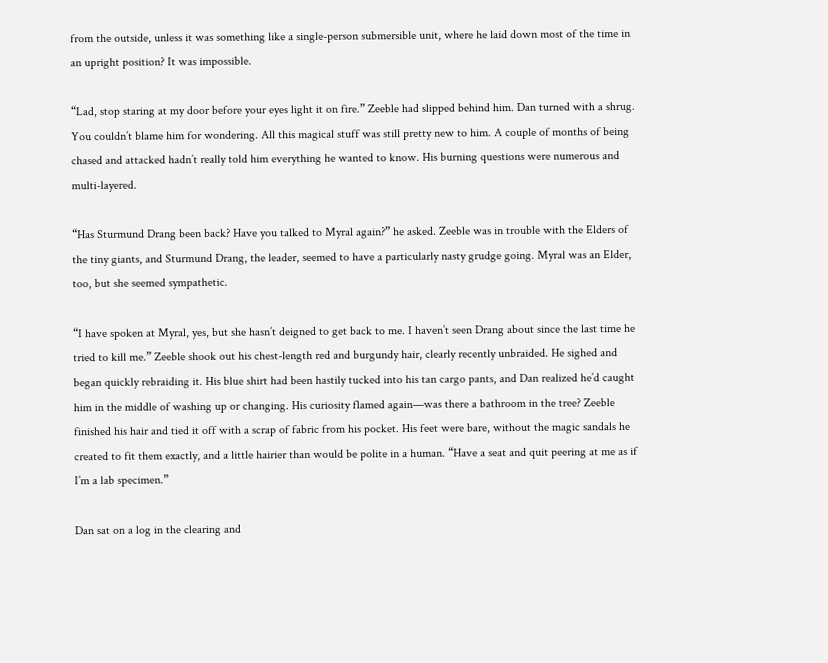from the outside, unless it was something like a single-person submersible unit, where he laid down most of the time in an upright position? It was impossible.

“Lad, stop staring at my door before your eyes light it on fire.” Zeeble had slipped behind him. Dan turned with a shrug. You couldn’t blame him for wondering. All this magical stuff was still pretty new to him. A couple of months of being chased and attacked hadn’t really told him everything he wanted to know. His burning questions were numerous and multi-layered.

“Has Sturmund Drang been back? Have you talked to Myral again?” he asked. Zeeble was in trouble with the Elders of the tiny giants, and Sturmund Drang, the leader, seemed to have a particularly nasty grudge going. Myral was an Elder, too, but she seemed sympathetic.

“I have spoken at Myral, yes, but she hasn’t deigned to get back to me. I haven’t seen Drang about since the last time he tried to kill me.” Zeeble shook out his chest-length red and burgundy hair, clearly recently unbraided. He sighed and began quickly rebraiding it. His blue shirt had been hastily tucked into his tan cargo pants, and Dan realized he’d caught him in the middle of washing up or changing. His curiosity flamed again—was there a bathroom in the tree? Zeeble finished his hair and tied it off with a scrap of fabric from his pocket. His feet were bare, without the magic sandals he created to fit them exactly, and a little hairier than would be polite in a human. “Have a seat and quit peering at me as if I’m a lab specimen.”

Dan sat on a log in the clearing and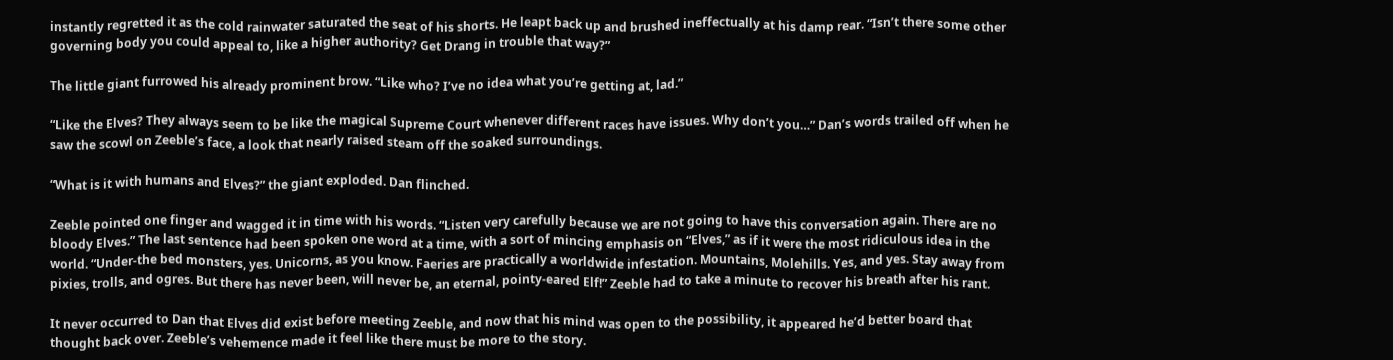instantly regretted it as the cold rainwater saturated the seat of his shorts. He leapt back up and brushed ineffectually at his damp rear. “Isn’t there some other governing body you could appeal to, like a higher authority? Get Drang in trouble that way?”

The little giant furrowed his already prominent brow. “Like who? I’ve no idea what you’re getting at, lad.”

“Like the Elves? They always seem to be like the magical Supreme Court whenever different races have issues. Why don’t you…” Dan’s words trailed off when he saw the scowl on Zeeble’s face, a look that nearly raised steam off the soaked surroundings.

“What is it with humans and Elves?” the giant exploded. Dan flinched.

Zeeble pointed one finger and wagged it in time with his words. “Listen very carefully because we are not going to have this conversation again. There are no bloody Elves.” The last sentence had been spoken one word at a time, with a sort of mincing emphasis on “Elves,” as if it were the most ridiculous idea in the world. “Under-the bed monsters, yes. Unicorns, as you know. Faeries are practically a worldwide infestation. Mountains, Molehills. Yes, and yes. Stay away from pixies, trolls, and ogres. But there has never been, will never be, an eternal, pointy-eared Elf!” Zeeble had to take a minute to recover his breath after his rant.

It never occurred to Dan that Elves did exist before meeting Zeeble, and now that his mind was open to the possibility, it appeared he’d better board that thought back over. Zeeble’s vehemence made it feel like there must be more to the story.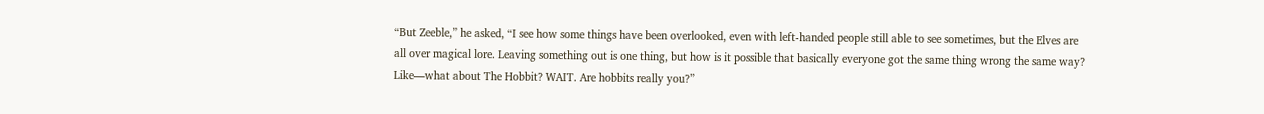“But Zeeble,” he asked, “I see how some things have been overlooked, even with left-handed people still able to see sometimes, but the Elves are all over magical lore. Leaving something out is one thing, but how is it possible that basically everyone got the same thing wrong the same way? Like—what about The Hobbit? WAIT. Are hobbits really you?”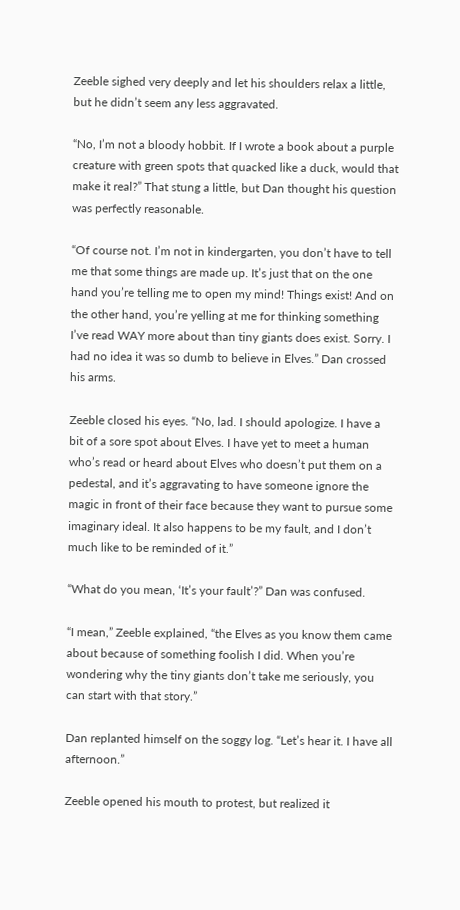Zeeble sighed very deeply and let his shoulders relax a little, but he didn’t seem any less aggravated.

“No, I’m not a bloody hobbit. If I wrote a book about a purple creature with green spots that quacked like a duck, would that make it real?” That stung a little, but Dan thought his question was perfectly reasonable.

“Of course not. I’m not in kindergarten, you don’t have to tell me that some things are made up. It’s just that on the one hand you’re telling me to open my mind! Things exist! And on the other hand, you’re yelling at me for thinking something I’ve read WAY more about than tiny giants does exist. Sorry. I had no idea it was so dumb to believe in Elves.” Dan crossed his arms.

Zeeble closed his eyes. “No, lad. I should apologize. I have a bit of a sore spot about Elves. I have yet to meet a human who’s read or heard about Elves who doesn’t put them on a pedestal, and it’s aggravating to have someone ignore the magic in front of their face because they want to pursue some imaginary ideal. It also happens to be my fault, and I don’t much like to be reminded of it.”

“What do you mean, ‘It’s your fault’?” Dan was confused.

“I mean,” Zeeble explained, “the Elves as you know them came about because of something foolish I did. When you’re wondering why the tiny giants don’t take me seriously, you can start with that story.”

Dan replanted himself on the soggy log. “Let’s hear it. I have all afternoon.”

Zeeble opened his mouth to protest, but realized it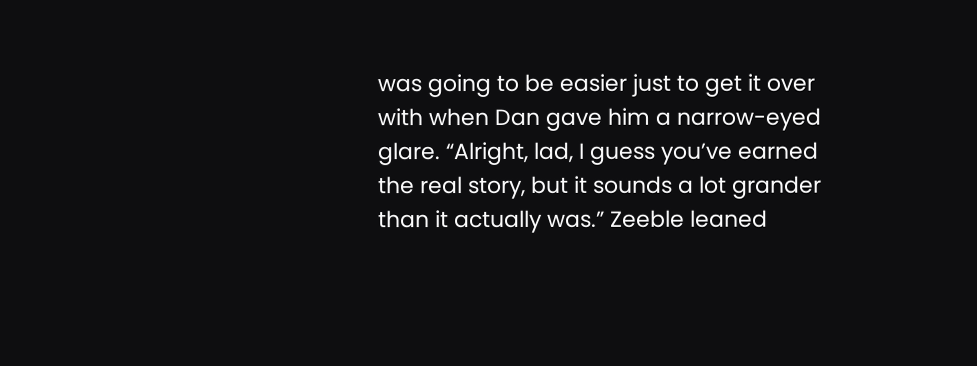was going to be easier just to get it over with when Dan gave him a narrow-eyed glare. “Alright, lad, I guess you’ve earned the real story, but it sounds a lot grander than it actually was.” Zeeble leaned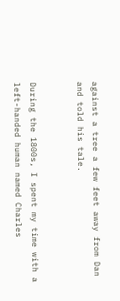against a tree a few feet away from Dan and told his tale.


During the 1800s, I spent my time with a left-handed human named Charles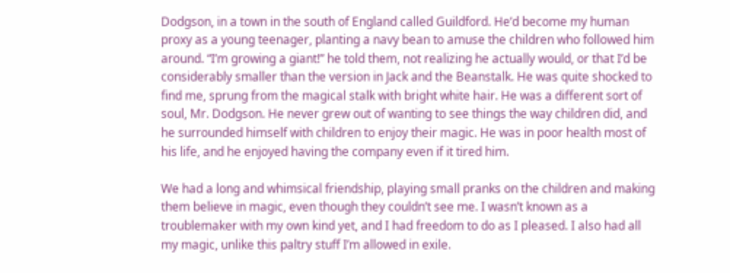Dodgson, in a town in the south of England called Guildford. He’d become my human proxy as a young teenager, planting a navy bean to amuse the children who followed him around. “I’m growing a giant!” he told them, not realizing he actually would, or that I’d be considerably smaller than the version in Jack and the Beanstalk. He was quite shocked to find me, sprung from the magical stalk with bright white hair. He was a different sort of soul, Mr. Dodgson. He never grew out of wanting to see things the way children did, and he surrounded himself with children to enjoy their magic. He was in poor health most of his life, and he enjoyed having the company even if it tired him.

We had a long and whimsical friendship, playing small pranks on the children and making them believe in magic, even though they couldn’t see me. I wasn’t known as a troublemaker with my own kind yet, and I had freedom to do as I pleased. I also had all my magic, unlike this paltry stuff I’m allowed in exile.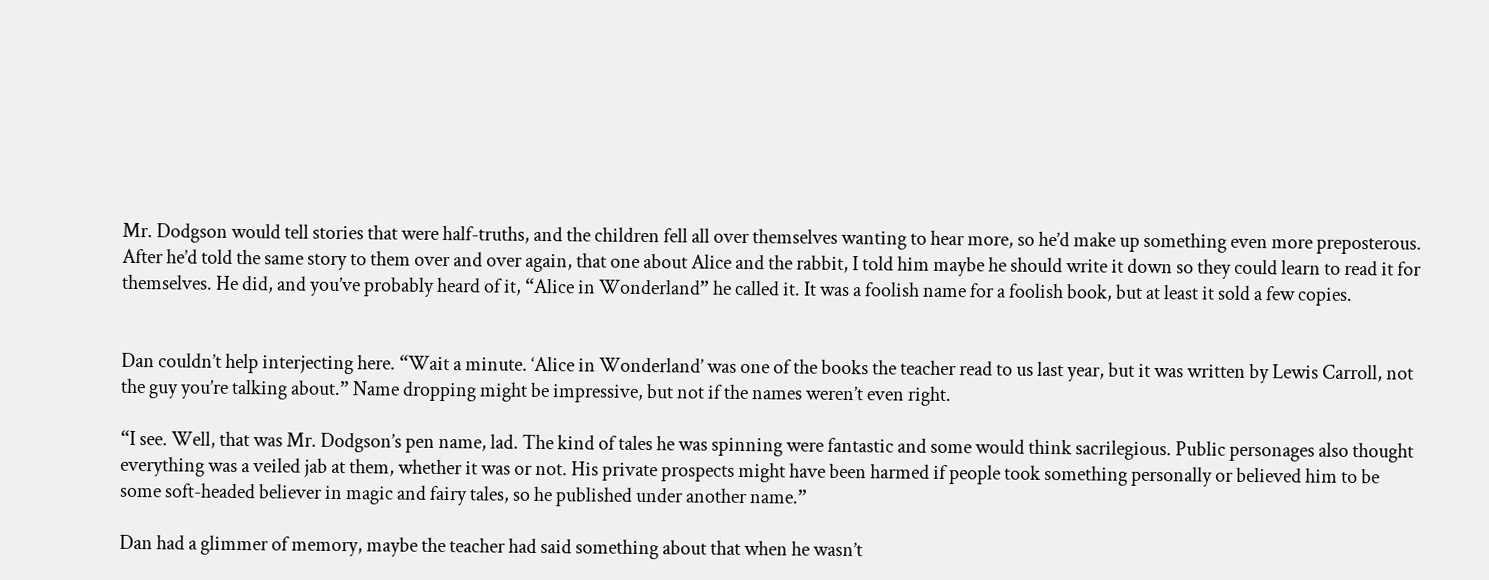Mr. Dodgson would tell stories that were half-truths, and the children fell all over themselves wanting to hear more, so he’d make up something even more preposterous. After he’d told the same story to them over and over again, that one about Alice and the rabbit, I told him maybe he should write it down so they could learn to read it for themselves. He did, and you’ve probably heard of it, “Alice in Wonderland” he called it. It was a foolish name for a foolish book, but at least it sold a few copies.


Dan couldn’t help interjecting here. “Wait a minute. ‘Alice in Wonderland’ was one of the books the teacher read to us last year, but it was written by Lewis Carroll, not the guy you’re talking about.” Name dropping might be impressive, but not if the names weren’t even right.

“I see. Well, that was Mr. Dodgson’s pen name, lad. The kind of tales he was spinning were fantastic and some would think sacrilegious. Public personages also thought everything was a veiled jab at them, whether it was or not. His private prospects might have been harmed if people took something personally or believed him to be some soft-headed believer in magic and fairy tales, so he published under another name.”

Dan had a glimmer of memory, maybe the teacher had said something about that when he wasn’t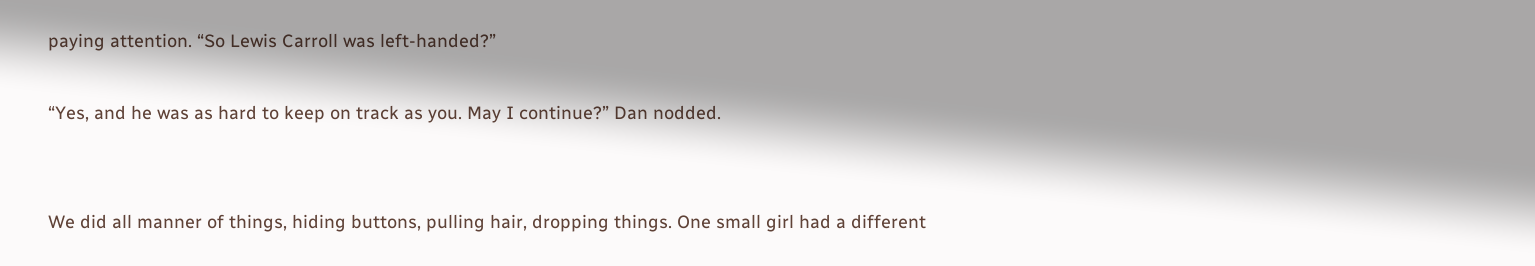paying attention. “So Lewis Carroll was left-handed?”

“Yes, and he was as hard to keep on track as you. May I continue?” Dan nodded.


We did all manner of things, hiding buttons, pulling hair, dropping things. One small girl had a different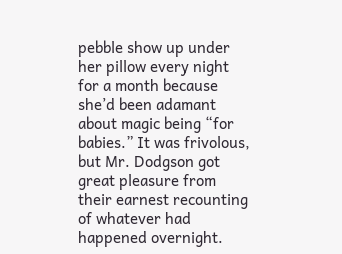pebble show up under her pillow every night for a month because she’d been adamant about magic being “for babies.” It was frivolous, but Mr. Dodgson got great pleasure from their earnest recounting of whatever had happened overnight.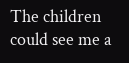The children could see me a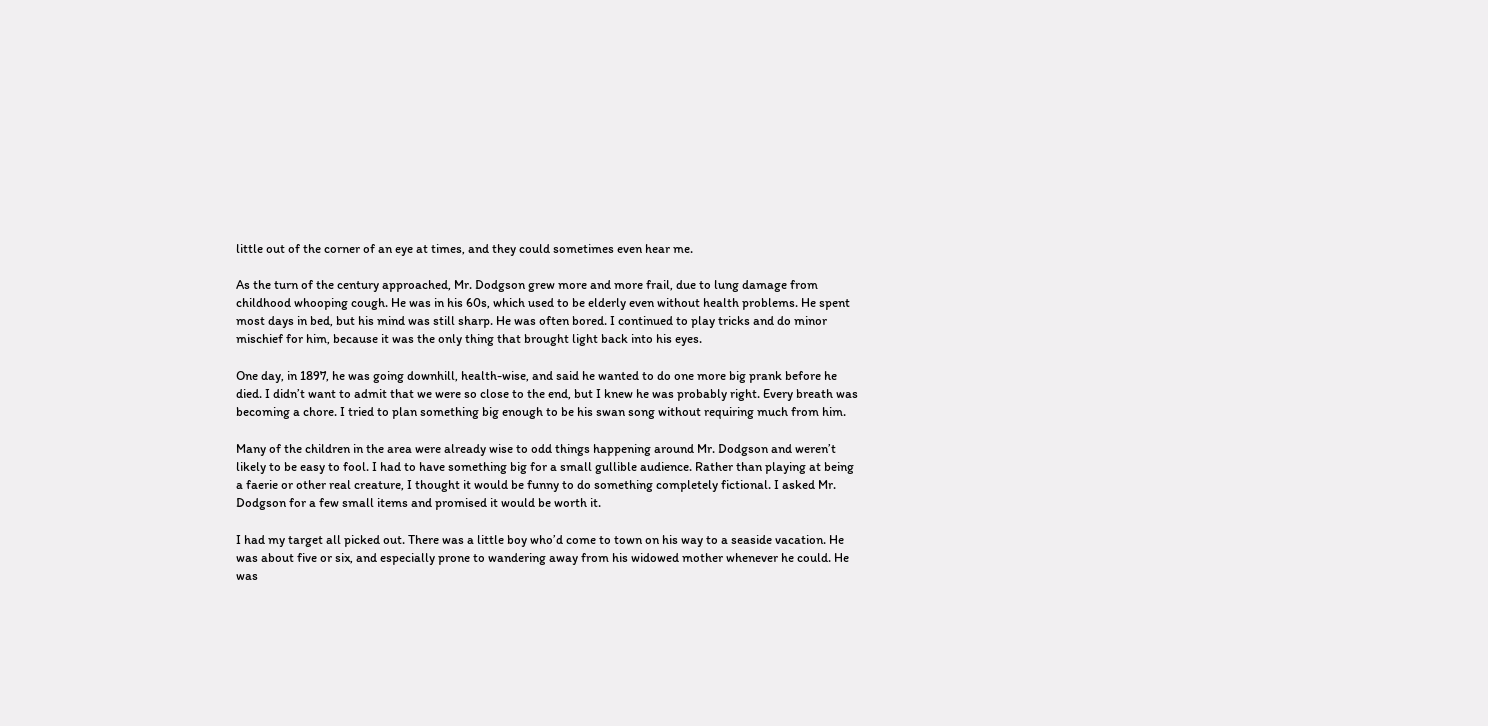little out of the corner of an eye at times, and they could sometimes even hear me.

As the turn of the century approached, Mr. Dodgson grew more and more frail, due to lung damage from childhood whooping cough. He was in his 60s, which used to be elderly even without health problems. He spent most days in bed, but his mind was still sharp. He was often bored. I continued to play tricks and do minor mischief for him, because it was the only thing that brought light back into his eyes.

One day, in 1897, he was going downhill, health-wise, and said he wanted to do one more big prank before he died. I didn’t want to admit that we were so close to the end, but I knew he was probably right. Every breath was becoming a chore. I tried to plan something big enough to be his swan song without requiring much from him.

Many of the children in the area were already wise to odd things happening around Mr. Dodgson and weren’t likely to be easy to fool. I had to have something big for a small gullible audience. Rather than playing at being a faerie or other real creature, I thought it would be funny to do something completely fictional. I asked Mr. Dodgson for a few small items and promised it would be worth it.

I had my target all picked out. There was a little boy who’d come to town on his way to a seaside vacation. He was about five or six, and especially prone to wandering away from his widowed mother whenever he could. He was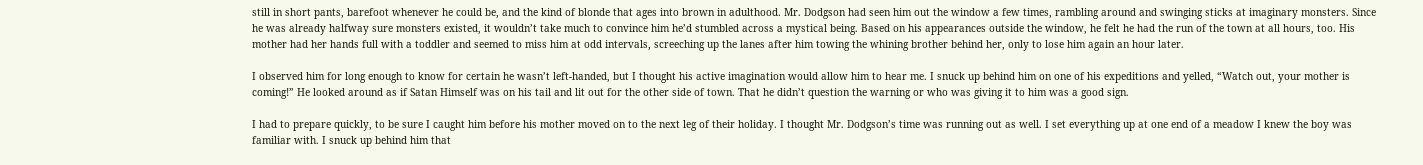still in short pants, barefoot whenever he could be, and the kind of blonde that ages into brown in adulthood. Mr. Dodgson had seen him out the window a few times, rambling around and swinging sticks at imaginary monsters. Since he was already halfway sure monsters existed, it wouldn’t take much to convince him he’d stumbled across a mystical being. Based on his appearances outside the window, he felt he had the run of the town at all hours, too. His mother had her hands full with a toddler and seemed to miss him at odd intervals, screeching up the lanes after him towing the whining brother behind her, only to lose him again an hour later.

I observed him for long enough to know for certain he wasn’t left-handed, but I thought his active imagination would allow him to hear me. I snuck up behind him on one of his expeditions and yelled, “Watch out, your mother is coming!” He looked around as if Satan Himself was on his tail and lit out for the other side of town. That he didn’t question the warning or who was giving it to him was a good sign.

I had to prepare quickly, to be sure I caught him before his mother moved on to the next leg of their holiday. I thought Mr. Dodgson’s time was running out as well. I set everything up at one end of a meadow I knew the boy was familiar with. I snuck up behind him that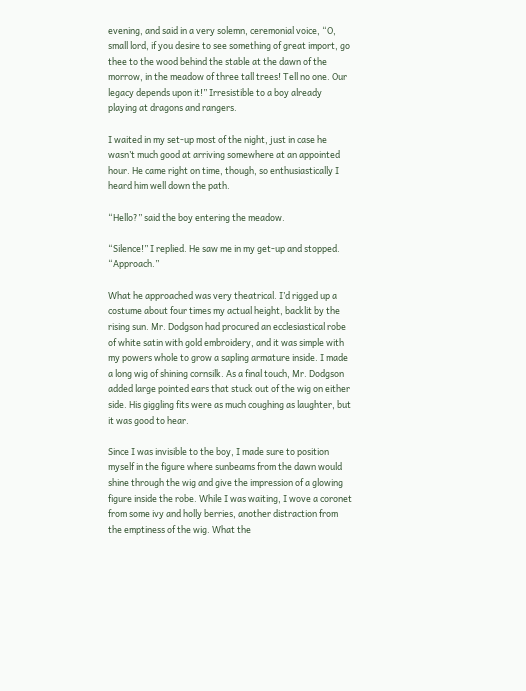evening, and said in a very solemn, ceremonial voice, “O, small lord, if you desire to see something of great import, go thee to the wood behind the stable at the dawn of the morrow, in the meadow of three tall trees! Tell no one. Our legacy depends upon it!” Irresistible to a boy already playing at dragons and rangers.

I waited in my set-up most of the night, just in case he wasn’t much good at arriving somewhere at an appointed hour. He came right on time, though, so enthusiastically I heard him well down the path.

“Hello?” said the boy entering the meadow.

“Silence!” I replied. He saw me in my get-up and stopped. “Approach.”

What he approached was very theatrical. I’d rigged up a costume about four times my actual height, backlit by the rising sun. Mr. Dodgson had procured an ecclesiastical robe of white satin with gold embroidery, and it was simple with my powers whole to grow a sapling armature inside. I made a long wig of shining cornsilk. As a final touch, Mr. Dodgson added large pointed ears that stuck out of the wig on either side. His giggling fits were as much coughing as laughter, but it was good to hear.

Since I was invisible to the boy, I made sure to position myself in the figure where sunbeams from the dawn would shine through the wig and give the impression of a glowing figure inside the robe. While I was waiting, I wove a coronet from some ivy and holly berries, another distraction from the emptiness of the wig. What the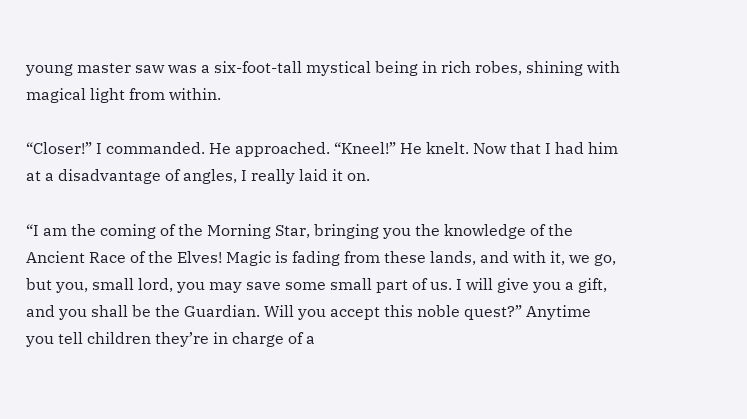young master saw was a six-foot-tall mystical being in rich robes, shining with magical light from within.

“Closer!” I commanded. He approached. “Kneel!” He knelt. Now that I had him at a disadvantage of angles, I really laid it on.

“I am the coming of the Morning Star, bringing you the knowledge of the Ancient Race of the Elves! Magic is fading from these lands, and with it, we go, but you, small lord, you may save some small part of us. I will give you a gift, and you shall be the Guardian. Will you accept this noble quest?” Anytime you tell children they’re in charge of a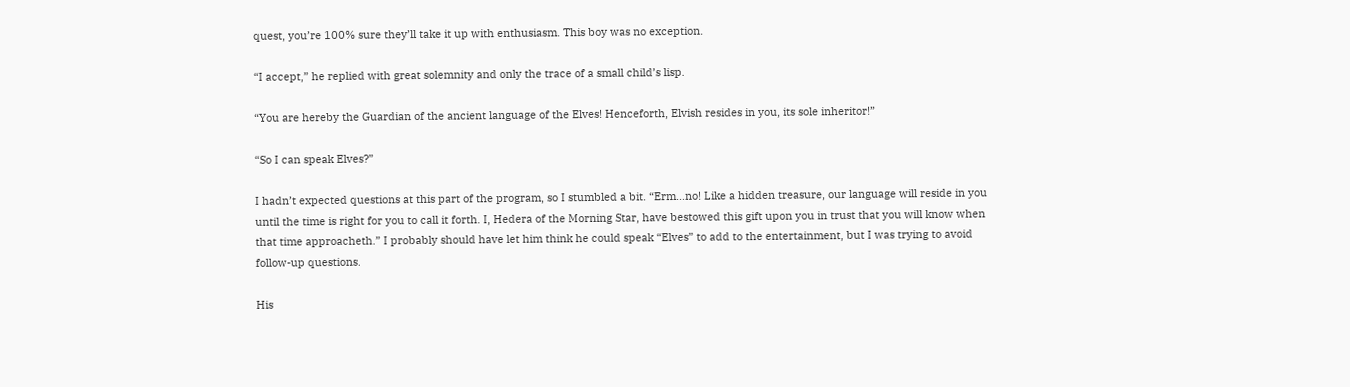quest, you’re 100% sure they’ll take it up with enthusiasm. This boy was no exception.

“I accept,” he replied with great solemnity and only the trace of a small child’s lisp.

“You are hereby the Guardian of the ancient language of the Elves! Henceforth, Elvish resides in you, its sole inheritor!”

“So I can speak Elves?”

I hadn’t expected questions at this part of the program, so I stumbled a bit. “Erm…no! Like a hidden treasure, our language will reside in you until the time is right for you to call it forth. I, Hedera of the Morning Star, have bestowed this gift upon you in trust that you will know when that time approacheth.” I probably should have let him think he could speak “Elves” to add to the entertainment, but I was trying to avoid follow-up questions.

His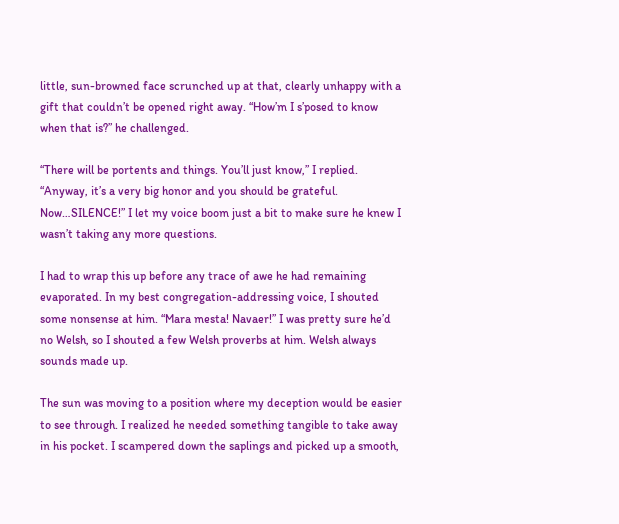little, sun-browned face scrunched up at that, clearly unhappy with a gift that couldn’t be opened right away. “How’m I s’posed to know when that is?” he challenged.

“There will be portents and things. You’ll just know,” I replied. “Anyway, it’s a very big honor and you should be grateful. Now…SILENCE!” I let my voice boom just a bit to make sure he knew I wasn’t taking any more questions.

I had to wrap this up before any trace of awe he had remaining evaporated. In my best congregation-addressing voice, I shouted some nonsense at him. “Mara mesta! Navaer!” I was pretty sure he’d no Welsh, so I shouted a few Welsh proverbs at him. Welsh always sounds made up.

The sun was moving to a position where my deception would be easier to see through. I realized he needed something tangible to take away in his pocket. I scampered down the saplings and picked up a smooth,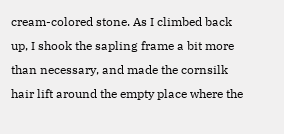cream-colored stone. As I climbed back up, I shook the sapling frame a bit more than necessary, and made the cornsilk hair lift around the empty place where the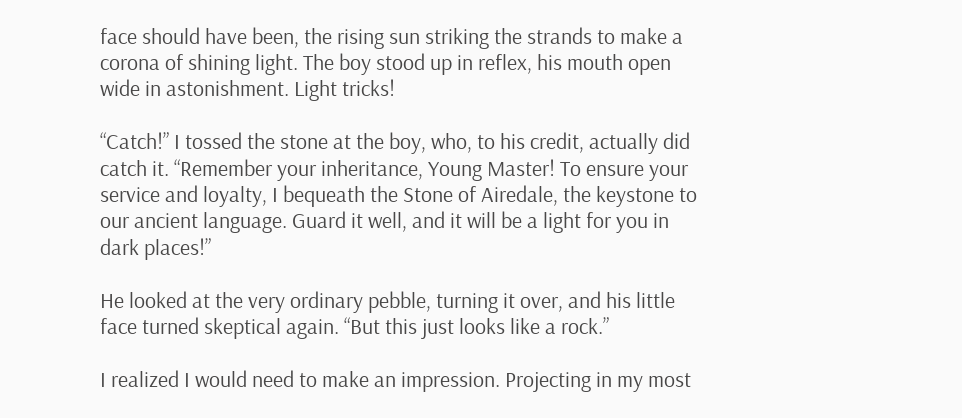face should have been, the rising sun striking the strands to make a corona of shining light. The boy stood up in reflex, his mouth open wide in astonishment. Light tricks!

“Catch!” I tossed the stone at the boy, who, to his credit, actually did catch it. “Remember your inheritance, Young Master! To ensure your service and loyalty, I bequeath the Stone of Airedale, the keystone to our ancient language. Guard it well, and it will be a light for you in dark places!”

He looked at the very ordinary pebble, turning it over, and his little face turned skeptical again. “But this just looks like a rock.”

I realized I would need to make an impression. Projecting in my most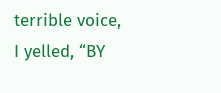terrible voice, I yelled, “BY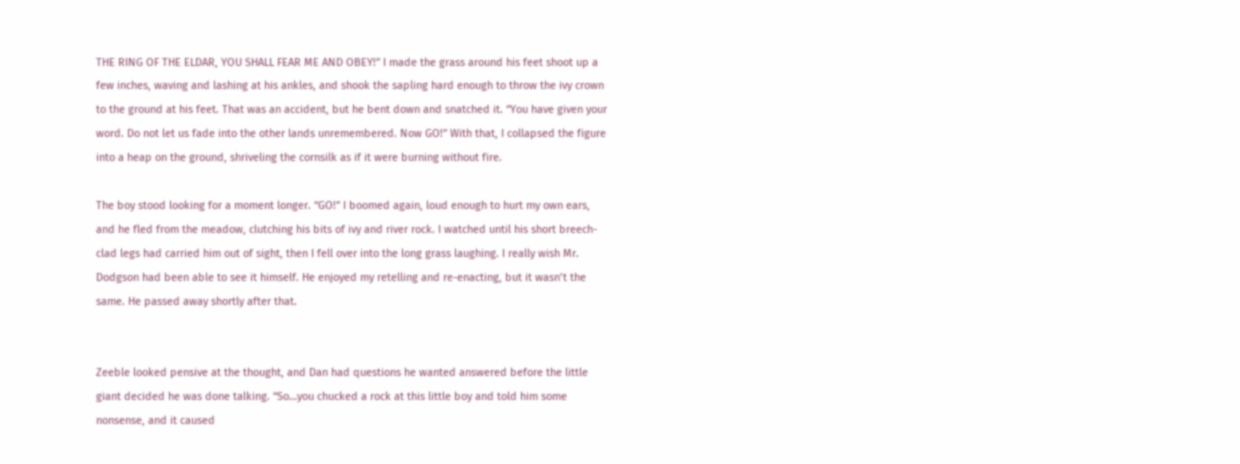THE RING OF THE ELDAR, YOU SHALL FEAR ME AND OBEY!” I made the grass around his feet shoot up a few inches, waving and lashing at his ankles, and shook the sapling hard enough to throw the ivy crown to the ground at his feet. That was an accident, but he bent down and snatched it. “You have given your word. Do not let us fade into the other lands unremembered. Now GO!” With that, I collapsed the figure into a heap on the ground, shriveling the cornsilk as if it were burning without fire.

The boy stood looking for a moment longer. “GO!” I boomed again, loud enough to hurt my own ears, and he fled from the meadow, clutching his bits of ivy and river rock. I watched until his short breech-clad legs had carried him out of sight, then I fell over into the long grass laughing. I really wish Mr. Dodgson had been able to see it himself. He enjoyed my retelling and re-enacting, but it wasn’t the same. He passed away shortly after that.


Zeeble looked pensive at the thought, and Dan had questions he wanted answered before the little giant decided he was done talking. “So…you chucked a rock at this little boy and told him some nonsense, and it caused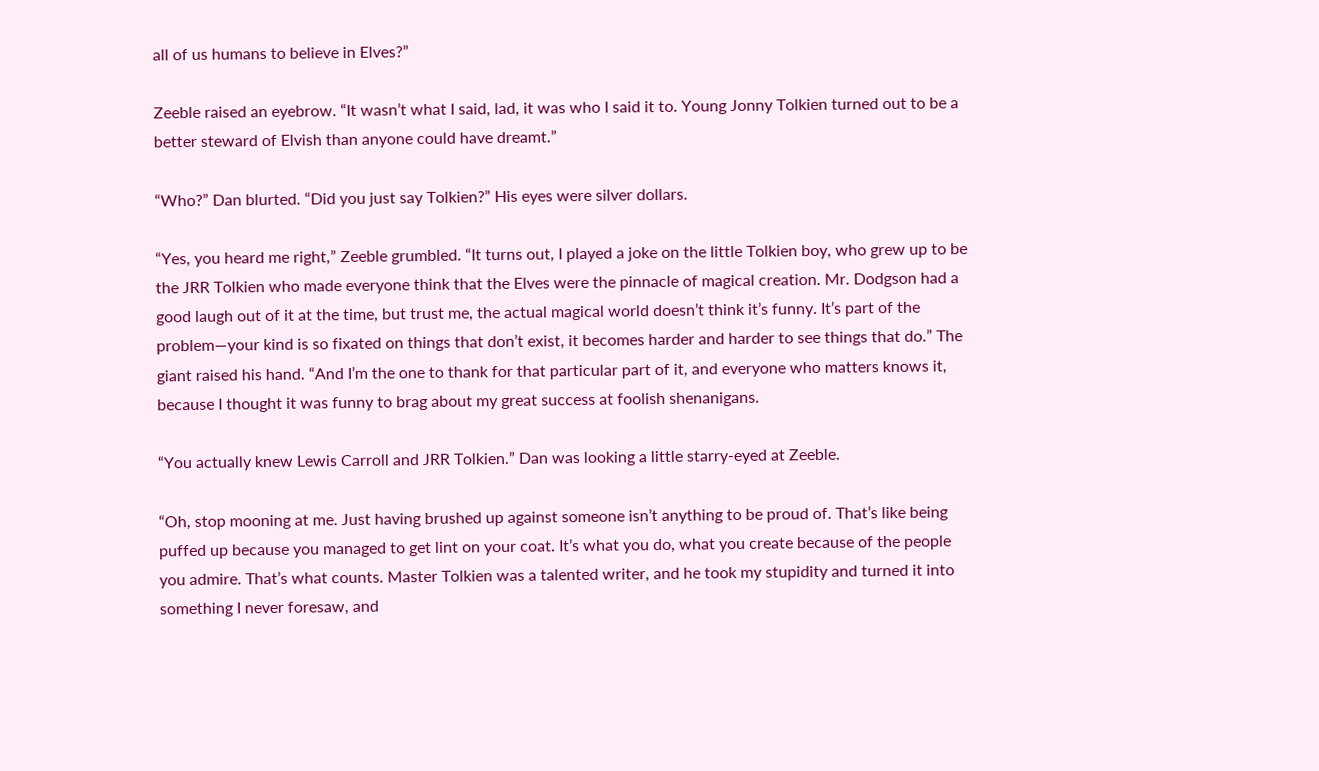all of us humans to believe in Elves?”

Zeeble raised an eyebrow. “It wasn’t what I said, lad, it was who I said it to. Young Jonny Tolkien turned out to be a better steward of Elvish than anyone could have dreamt.”

“Who?” Dan blurted. “Did you just say Tolkien?” His eyes were silver dollars.

“Yes, you heard me right,” Zeeble grumbled. “It turns out, I played a joke on the little Tolkien boy, who grew up to be the JRR Tolkien who made everyone think that the Elves were the pinnacle of magical creation. Mr. Dodgson had a good laugh out of it at the time, but trust me, the actual magical world doesn’t think it’s funny. It’s part of the problem—your kind is so fixated on things that don’t exist, it becomes harder and harder to see things that do.” The giant raised his hand. “And I’m the one to thank for that particular part of it, and everyone who matters knows it, because I thought it was funny to brag about my great success at foolish shenanigans.

“You actually knew Lewis Carroll and JRR Tolkien.” Dan was looking a little starry-eyed at Zeeble.

“Oh, stop mooning at me. Just having brushed up against someone isn’t anything to be proud of. That’s like being puffed up because you managed to get lint on your coat. It’s what you do, what you create because of the people you admire. That’s what counts. Master Tolkien was a talented writer, and he took my stupidity and turned it into something I never foresaw, and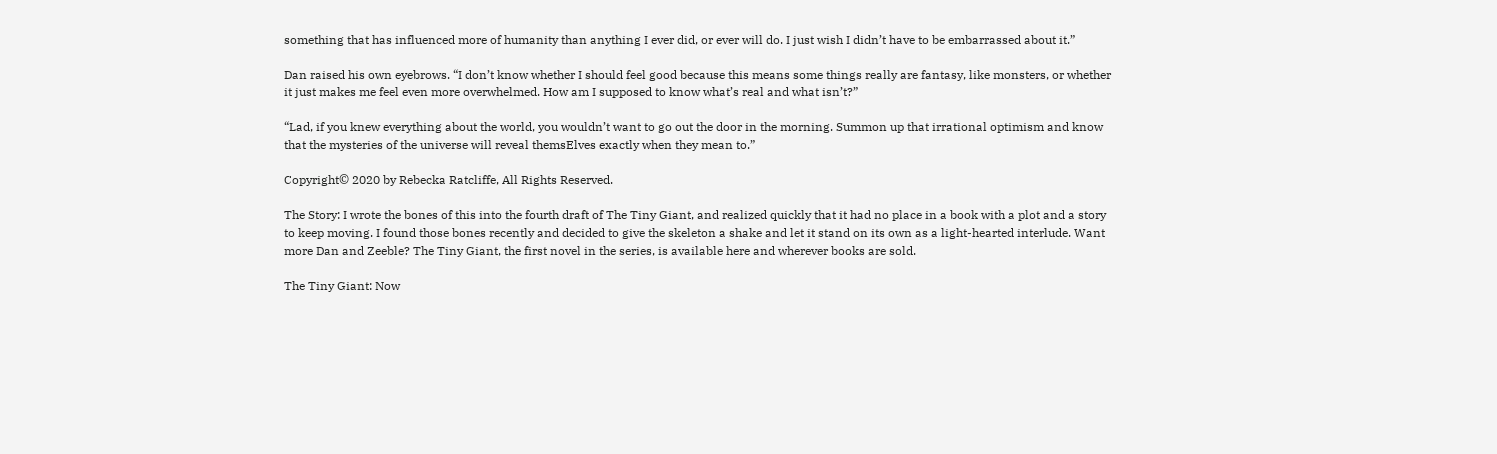something that has influenced more of humanity than anything I ever did, or ever will do. I just wish I didn’t have to be embarrassed about it.”

Dan raised his own eyebrows. “I don’t know whether I should feel good because this means some things really are fantasy, like monsters, or whether it just makes me feel even more overwhelmed. How am I supposed to know what’s real and what isn’t?”

“Lad, if you knew everything about the world, you wouldn’t want to go out the door in the morning. Summon up that irrational optimism and know that the mysteries of the universe will reveal themsElves exactly when they mean to.”

Copyright© 2020 by Rebecka Ratcliffe, All Rights Reserved.

The Story: I wrote the bones of this into the fourth draft of The Tiny Giant, and realized quickly that it had no place in a book with a plot and a story to keep moving. I found those bones recently and decided to give the skeleton a shake and let it stand on its own as a light-hearted interlude. Want more Dan and Zeeble? The Tiny Giant, the first novel in the series, is available here and wherever books are sold.

The Tiny Giant: Now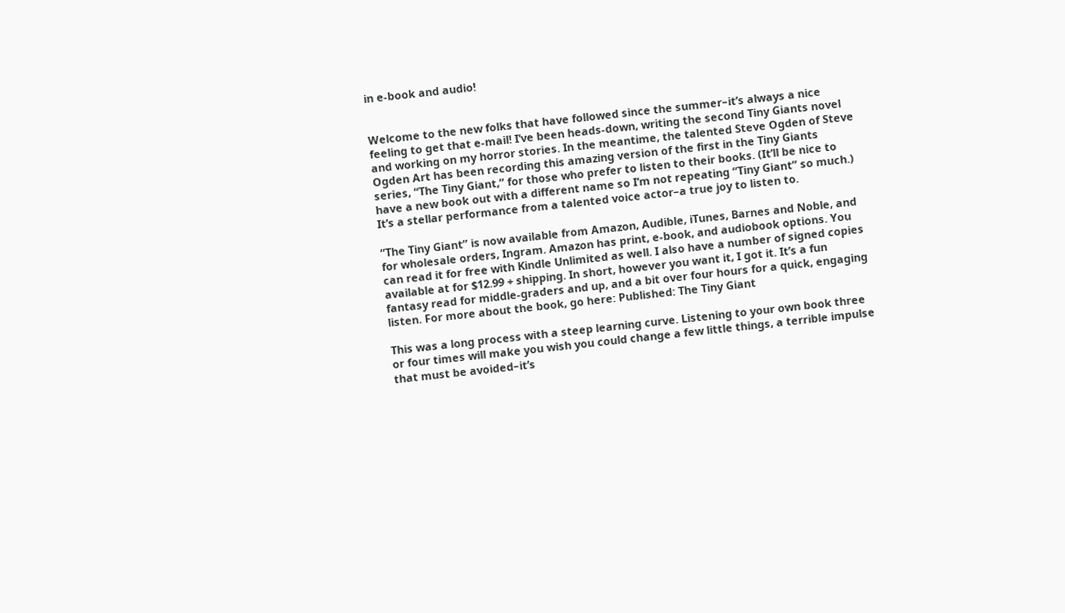in e-book and audio!


Welcome to the new folks that have followed since the summer–it’s always a nice feeling to get that e-mail! I’ve been heads-down, writing the second Tiny Giants novel and working on my horror stories. In the meantime, the talented Steve Ogden of Steve Ogden Art has been recording this amazing version of the first in the Tiny Giants series, “The Tiny Giant,” for those who prefer to listen to their books. (It’ll be nice to have a new book out with a different name so I’m not repeating “Tiny Giant” so much.) It’s a stellar performance from a talented voice actor–a true joy to listen to.

“The Tiny Giant” is now available from Amazon, Audible, iTunes, Barnes and Noble, and for wholesale orders, Ingram. Amazon has print, e-book, and audiobook options. You can read it for free with Kindle Unlimited as well. I also have a number of signed copies available at for $12.99 + shipping. In short, however you want it, I got it. It’s a fun fantasy read for middle-graders and up, and a bit over four hours for a quick, engaging listen. For more about the book, go here: Published: The Tiny Giant

This was a long process with a steep learning curve. Listening to your own book three or four times will make you wish you could change a few little things, a terrible impulse that must be avoided–it’s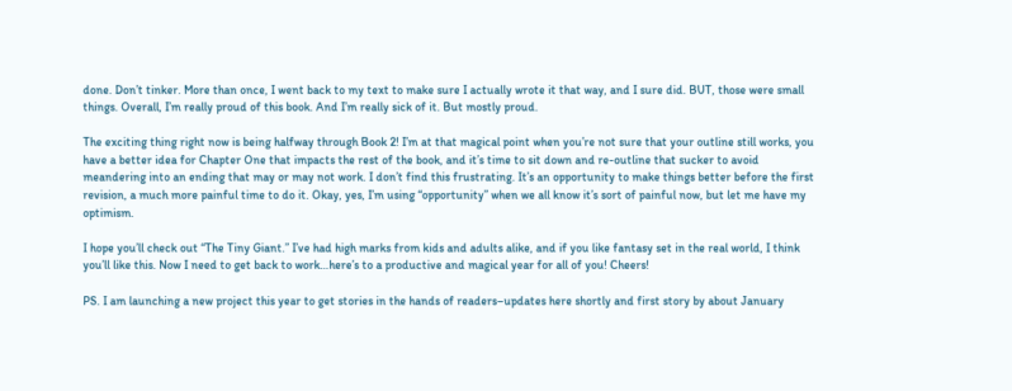done. Don’t tinker. More than once, I went back to my text to make sure I actually wrote it that way, and I sure did. BUT, those were small things. Overall, I’m really proud of this book. And I’m really sick of it. But mostly proud.

The exciting thing right now is being halfway through Book 2! I’m at that magical point when you’re not sure that your outline still works, you have a better idea for Chapter One that impacts the rest of the book, and it’s time to sit down and re-outline that sucker to avoid meandering into an ending that may or may not work. I don’t find this frustrating. It’s an opportunity to make things better before the first revision, a much more painful time to do it. Okay, yes, I’m using “opportunity” when we all know it’s sort of painful now, but let me have my optimism.

I hope you’ll check out “The Tiny Giant.” I’ve had high marks from kids and adults alike, and if you like fantasy set in the real world, I think you’ll like this. Now I need to get back to work…here’s to a productive and magical year for all of you! Cheers!

PS. I am launching a new project this year to get stories in the hands of readers–updates here shortly and first story by about January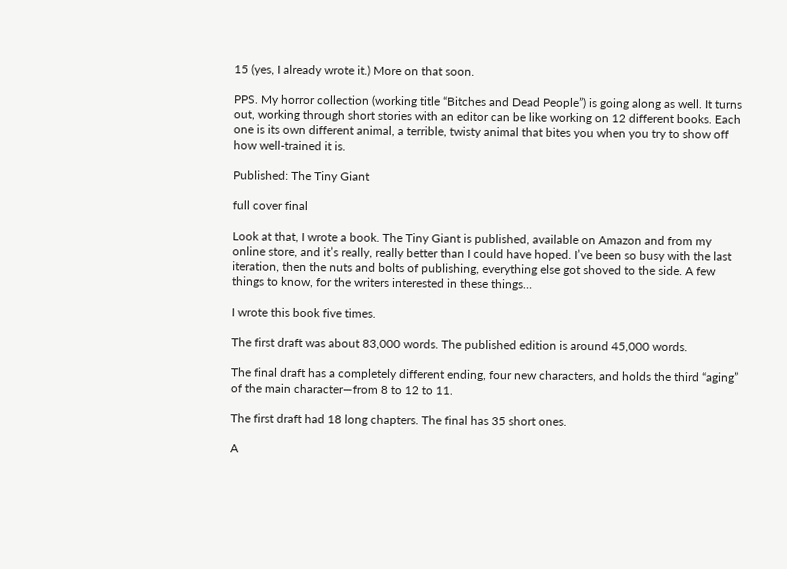15 (yes, I already wrote it.) More on that soon.

PPS. My horror collection (working title “Bitches and Dead People”) is going along as well. It turns out, working through short stories with an editor can be like working on 12 different books. Each one is its own different animal, a terrible, twisty animal that bites you when you try to show off how well-trained it is.

Published: The Tiny Giant

full cover final

Look at that, I wrote a book. The Tiny Giant is published, available on Amazon and from my online store, and it’s really, really better than I could have hoped. I’ve been so busy with the last iteration, then the nuts and bolts of publishing, everything else got shoved to the side. A few things to know, for the writers interested in these things…

I wrote this book five times.

The first draft was about 83,000 words. The published edition is around 45,000 words.

The final draft has a completely different ending, four new characters, and holds the third “aging” of the main character—from 8 to 12 to 11.

The first draft had 18 long chapters. The final has 35 short ones.

A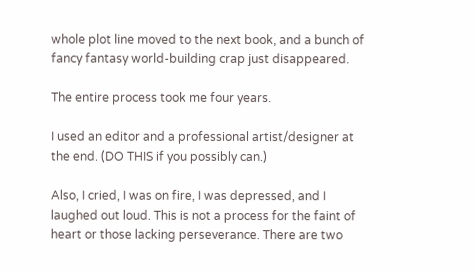whole plot line moved to the next book, and a bunch of fancy fantasy world-building crap just disappeared.

The entire process took me four years.

I used an editor and a professional artist/designer at the end. (DO THIS if you possibly can.)

Also, I cried, I was on fire, I was depressed, and I laughed out loud. This is not a process for the faint of heart or those lacking perseverance. There are two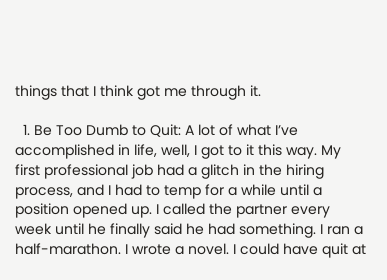things that I think got me through it.

  1. Be Too Dumb to Quit: A lot of what I’ve accomplished in life, well, I got to it this way. My first professional job had a glitch in the hiring process, and I had to temp for a while until a position opened up. I called the partner every week until he finally said he had something. I ran a half-marathon. I wrote a novel. I could have quit at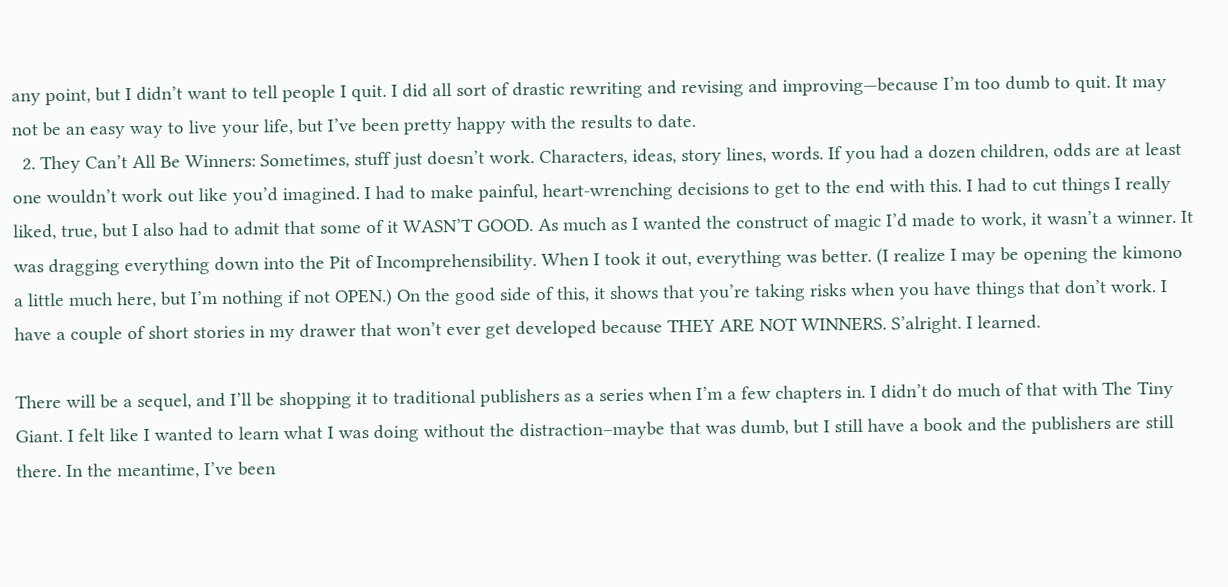any point, but I didn’t want to tell people I quit. I did all sort of drastic rewriting and revising and improving—because I’m too dumb to quit. It may not be an easy way to live your life, but I’ve been pretty happy with the results to date.
  2. They Can’t All Be Winners: Sometimes, stuff just doesn’t work. Characters, ideas, story lines, words. If you had a dozen children, odds are at least one wouldn’t work out like you’d imagined. I had to make painful, heart-wrenching decisions to get to the end with this. I had to cut things I really liked, true, but I also had to admit that some of it WASN’T GOOD. As much as I wanted the construct of magic I’d made to work, it wasn’t a winner. It was dragging everything down into the Pit of Incomprehensibility. When I took it out, everything was better. (I realize I may be opening the kimono a little much here, but I’m nothing if not OPEN.) On the good side of this, it shows that you’re taking risks when you have things that don’t work. I have a couple of short stories in my drawer that won’t ever get developed because THEY ARE NOT WINNERS. S’alright. I learned.

There will be a sequel, and I’ll be shopping it to traditional publishers as a series when I’m a few chapters in. I didn’t do much of that with The Tiny Giant. I felt like I wanted to learn what I was doing without the distraction–maybe that was dumb, but I still have a book and the publishers are still there. In the meantime, I’ve been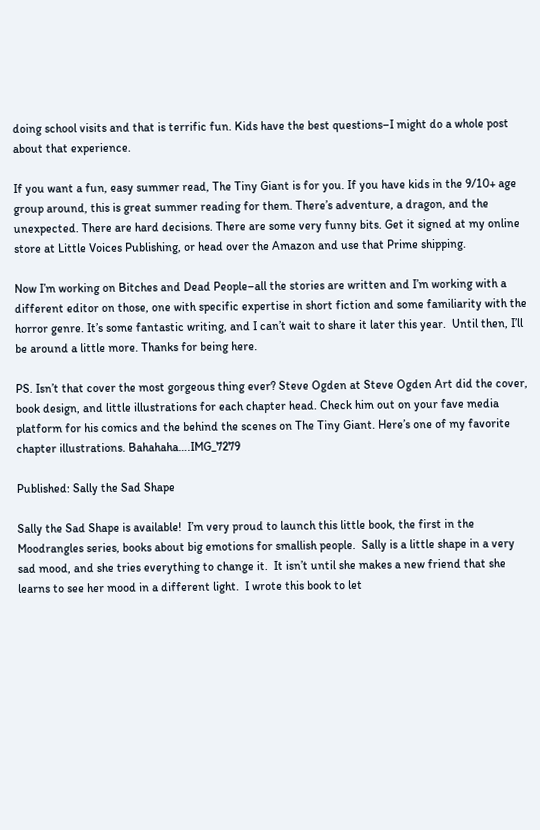doing school visits and that is terrific fun. Kids have the best questions–I might do a whole post about that experience.

If you want a fun, easy summer read, The Tiny Giant is for you. If you have kids in the 9/10+ age group around, this is great summer reading for them. There’s adventure, a dragon, and the unexpected. There are hard decisions. There are some very funny bits. Get it signed at my online store at Little Voices Publishing, or head over the Amazon and use that Prime shipping.

Now I’m working on Bitches and Dead People–all the stories are written and I’m working with a different editor on those, one with specific expertise in short fiction and some familiarity with the horror genre. It’s some fantastic writing, and I can’t wait to share it later this year.  Until then, I’ll be around a little more. Thanks for being here.

PS. Isn’t that cover the most gorgeous thing ever? Steve Ogden at Steve Ogden Art did the cover, book design, and little illustrations for each chapter head. Check him out on your fave media platform for his comics and the behind the scenes on The Tiny Giant. Here’s one of my favorite chapter illustrations. Bahahaha….IMG_7279

Published: Sally the Sad Shape

Sally the Sad Shape is available!  I’m very proud to launch this little book, the first in the Moodrangles series, books about big emotions for smallish people.  Sally is a little shape in a very sad mood, and she tries everything to change it.  It isn’t until she makes a new friend that she learns to see her mood in a different light.  I wrote this book to let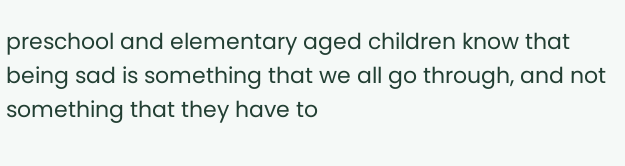preschool and elementary aged children know that being sad is something that we all go through, and not something that they have to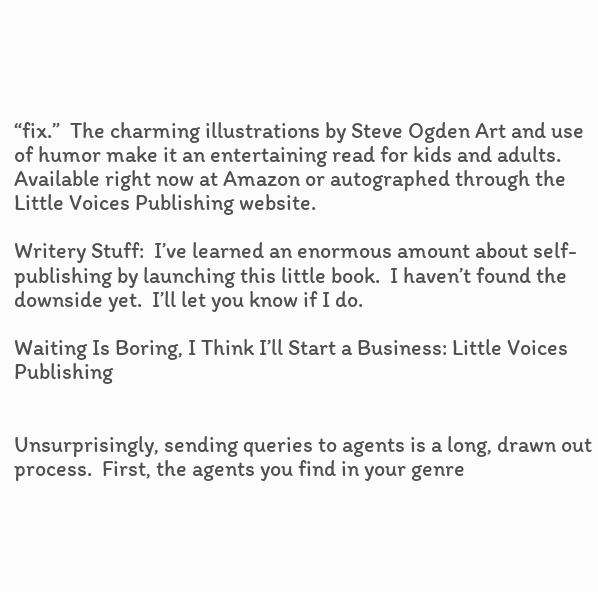“fix.”  The charming illustrations by Steve Ogden Art and use of humor make it an entertaining read for kids and adults.  Available right now at Amazon or autographed through the Little Voices Publishing website.

Writery Stuff:  I’ve learned an enormous amount about self-publishing by launching this little book.  I haven’t found the downside yet.  I’ll let you know if I do.

Waiting Is Boring, I Think I’ll Start a Business: Little Voices Publishing


Unsurprisingly, sending queries to agents is a long, drawn out process.  First, the agents you find in your genre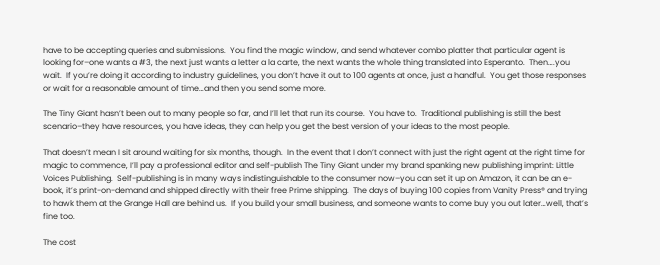have to be accepting queries and submissions.  You find the magic window, and send whatever combo platter that particular agent is looking for–one wants a #3, the next just wants a letter a la carte, the next wants the whole thing translated into Esperanto.  Then….you wait.  If you’re doing it according to industry guidelines, you don’t have it out to 100 agents at once, just a handful.  You get those responses or wait for a reasonable amount of time…and then you send some more.

The Tiny Giant hasn’t been out to many people so far, and I’ll let that run its course.  You have to.  Traditional publishing is still the best scenario–they have resources, you have ideas, they can help you get the best version of your ideas to the most people.

That doesn’t mean I sit around waiting for six months, though.  In the event that I don’t connect with just the right agent at the right time for magic to commence, I’ll pay a professional editor and self-publish The Tiny Giant under my brand spanking new publishing imprint: Little Voices Publishing.  Self-publishing is in many ways indistinguishable to the consumer now–you can set it up on Amazon, it can be an e-book, it’s print-on-demand and shipped directly with their free Prime shipping.  The days of buying 100 copies from Vanity Press® and trying to hawk them at the Grange Hall are behind us.  If you build your small business, and someone wants to come buy you out later…well, that’s fine too.

The cost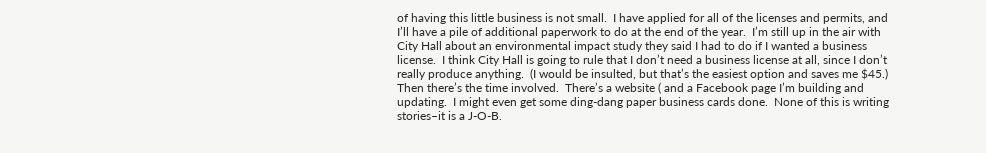of having this little business is not small.  I have applied for all of the licenses and permits, and I’ll have a pile of additional paperwork to do at the end of the year.  I’m still up in the air with City Hall about an environmental impact study they said I had to do if I wanted a business license.  I think City Hall is going to rule that I don’t need a business license at all, since I don’t really produce anything.  (I would be insulted, but that’s the easiest option and saves me $45.)  Then there’s the time involved.  There’s a website ( and a Facebook page I’m building and updating.  I might even get some ding-dang paper business cards done.  None of this is writing stories–it is a J-O-B.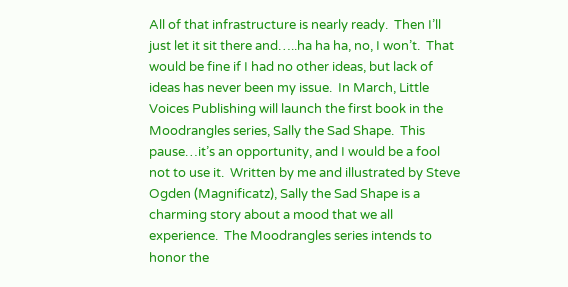All of that infrastructure is nearly ready.  Then I’ll just let it sit there and…..ha ha ha, no, I won’t.  That would be fine if I had no other ideas, but lack of ideas has never been my issue.  In March, Little Voices Publishing will launch the first book in the Moodrangles series, Sally the Sad Shape.  This pause…it’s an opportunity, and I would be a fool not to use it.  Written by me and illustrated by Steve Ogden (Magnificatz), Sally the Sad Shape is a charming story about a mood that we all experience.  The Moodrangles series intends to honor the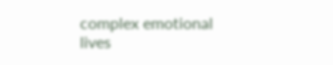complex emotional lives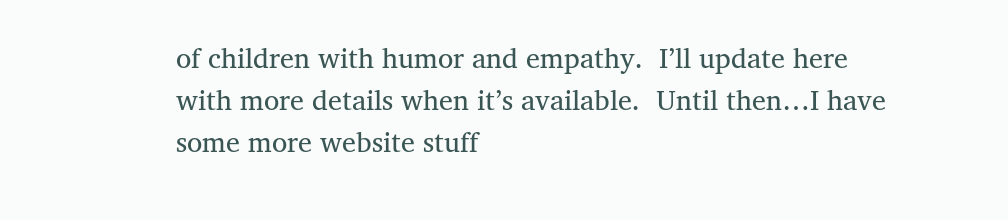of children with humor and empathy.  I’ll update here with more details when it’s available.  Until then…I have some more website stuff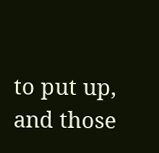to put up, and those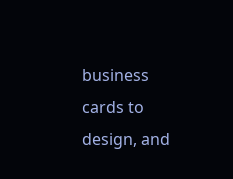business cards to design, and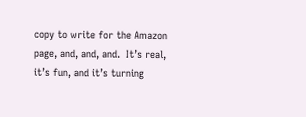copy to write for the Amazon page, and, and, and.  It’s real, it’s fun, and it’s turning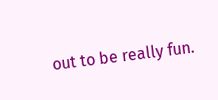out to be really fun.